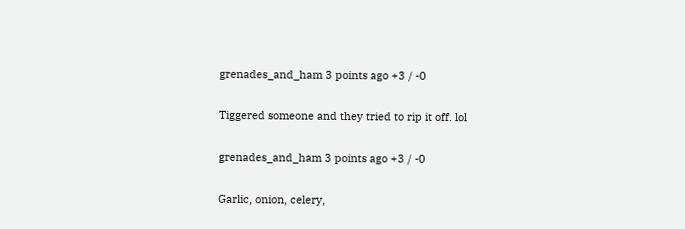grenades_and_ham 3 points ago +3 / -0

Tiggered someone and they tried to rip it off. lol

grenades_and_ham 3 points ago +3 / -0

Garlic, onion, celery,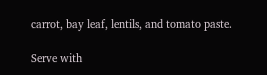carrot, bay leaf, lentils, and tomato paste.

Serve with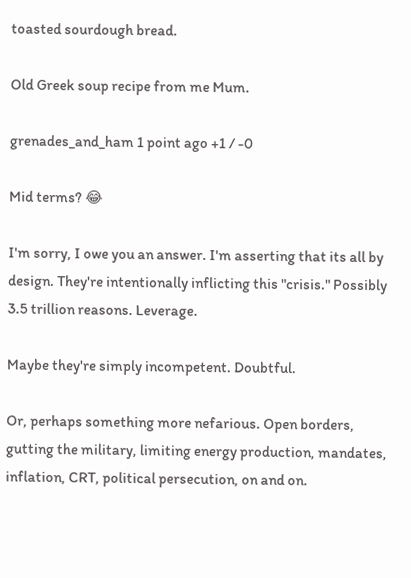toasted sourdough bread.

Old Greek soup recipe from me Mum.

grenades_and_ham 1 point ago +1 / -0

Mid terms? 😂

I'm sorry, I owe you an answer. I'm asserting that its all by design. They're intentionally inflicting this "crisis." Possibly 3.5 trillion reasons. Leverage.

Maybe they're simply incompetent. Doubtful.

Or, perhaps something more nefarious. Open borders, gutting the military, limiting energy production, mandates, inflation, CRT, political persecution, on and on.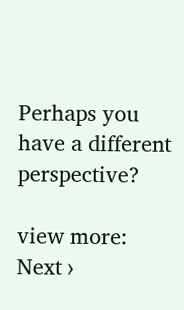Perhaps you have a different perspective?

view more: Next ›